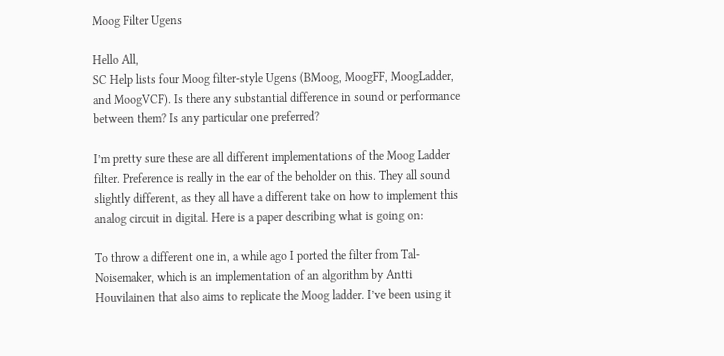Moog Filter Ugens

Hello All,
SC Help lists four Moog filter-style Ugens (BMoog, MoogFF, MoogLadder, and MoogVCF). Is there any substantial difference in sound or performance between them? Is any particular one preferred?

I’m pretty sure these are all different implementations of the Moog Ladder filter. Preference is really in the ear of the beholder on this. They all sound slightly different, as they all have a different take on how to implement this analog circuit in digital. Here is a paper describing what is going on:

To throw a different one in, a while ago I ported the filter from Tal-Noisemaker, which is an implementation of an algorithm by Antti Houvilainen that also aims to replicate the Moog ladder. I’ve been using it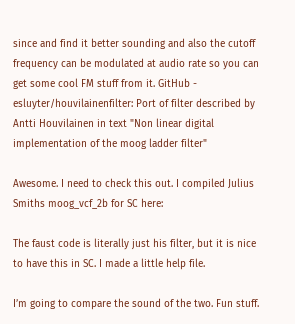since and find it better sounding and also the cutoff frequency can be modulated at audio rate so you can get some cool FM stuff from it. GitHub - esluyter/houvilainenfilter: Port of filter described by Antti Houvilainen in text "Non linear digital implementation of the moog ladder filter"

Awesome. I need to check this out. I compiled Julius Smiths moog_vcf_2b for SC here:

The faust code is literally just his filter, but it is nice to have this in SC. I made a little help file.

I’m going to compare the sound of the two. Fun stuff.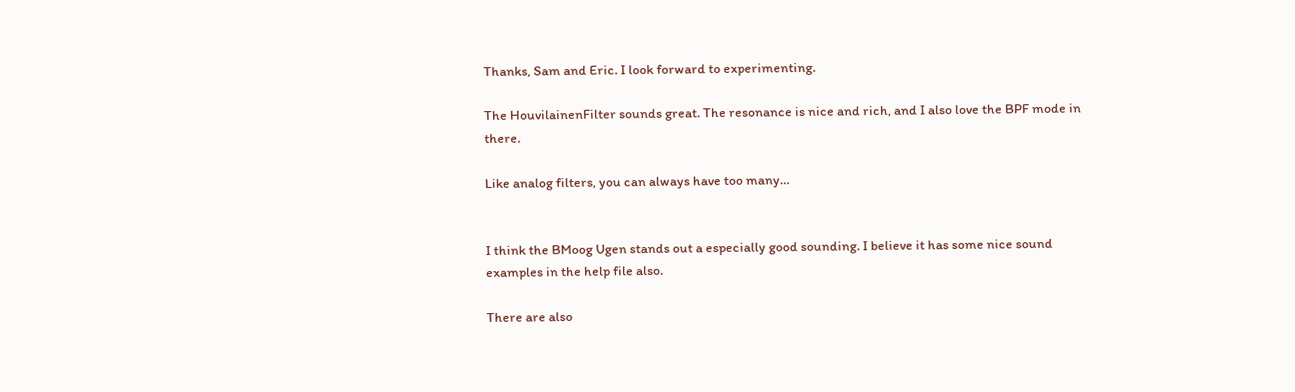Thanks, Sam and Eric. I look forward to experimenting.

The HouvilainenFilter sounds great. The resonance is nice and rich, and I also love the BPF mode in there.

Like analog filters, you can always have too many…


I think the BMoog Ugen stands out a especially good sounding. I believe it has some nice sound examples in the help file also.

There are also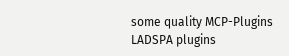some quality MCP-Plugins LADSPA plugins